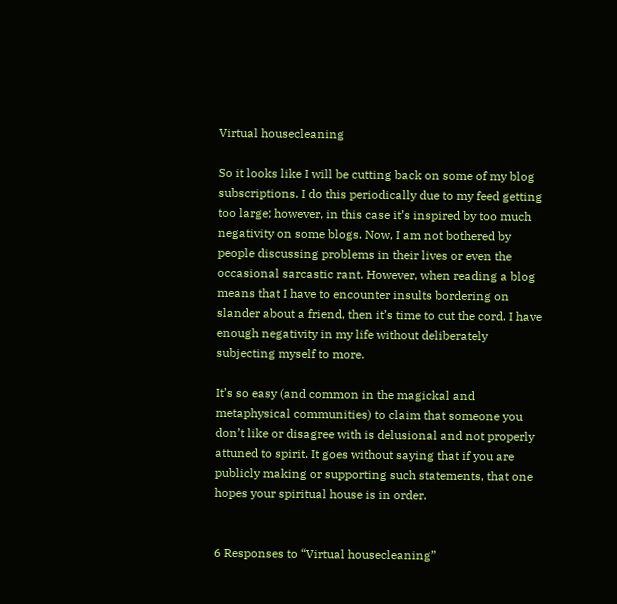Virtual housecleaning

So it looks like I will be cutting back on some of my blog subscriptions. I do this periodically due to my feed getting too large; however, in this case it’s inspired by too much negativity on some blogs. Now, I am not bothered by people discussing problems in their lives or even the occasional sarcastic rant. However, when reading a blog means that I have to encounter insults bordering on slander about a friend, then it’s time to cut the cord. I have enough negativity in my life without deliberately subjecting myself to more.

It’s so easy (and common in the magickal and metaphysical communities) to claim that someone you don’t like or disagree with is delusional and not properly attuned to spirit. It goes without saying that if you are publicly making or supporting such statements, that one hopes your spiritual house is in order.


6 Responses to “Virtual housecleaning”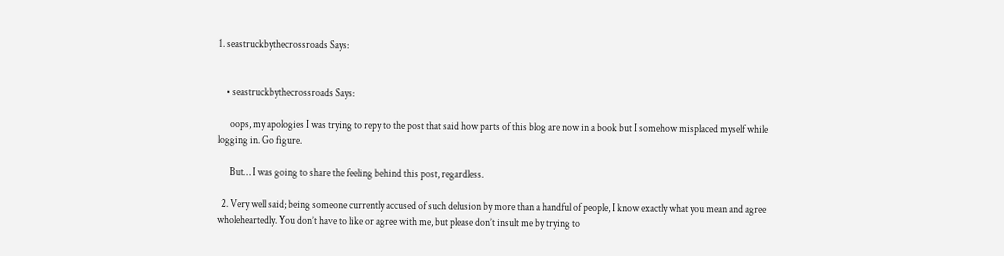1. seastruckbythecrossroads Says:


    • seastruckbythecrossroads Says:

      oops, my apologies I was trying to repy to the post that said how parts of this blog are now in a book but I somehow misplaced myself while logging in. Go figure.

      But… I was going to share the feeling behind this post, regardless.

  2. Very well said; being someone currently accused of such delusion by more than a handful of people, I know exactly what you mean and agree wholeheartedly. You don’t have to like or agree with me, but please don’t insult me by trying to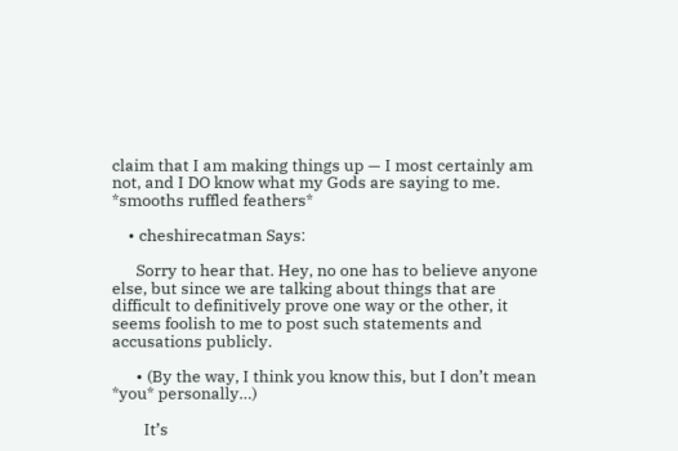claim that I am making things up — I most certainly am not, and I DO know what my Gods are saying to me. *smooths ruffled feathers*

    • cheshirecatman Says:

      Sorry to hear that. Hey, no one has to believe anyone else, but since we are talking about things that are difficult to definitively prove one way or the other, it seems foolish to me to post such statements and accusations publicly.

      • (By the way, I think you know this, but I don’t mean *you* personally…)

        It’s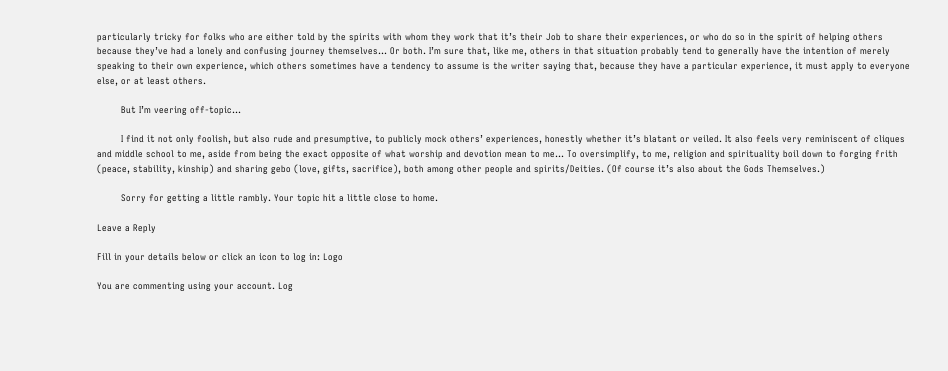particularly tricky for folks who are either told by the spirits with whom they work that it’s their Job to share their experiences, or who do so in the spirit of helping others because they’ve had a lonely and confusing journey themselves… Or both. I’m sure that, like me, others in that situation probably tend to generally have the intention of merely speaking to their own experience, which others sometimes have a tendency to assume is the writer saying that, because they have a particular experience, it must apply to everyone else, or at least others.

        But I’m veering off-topic…

        I find it not only foolish, but also rude and presumptive, to publicly mock others’ experiences, honestly whether it’s blatant or veiled. It also feels very reminiscent of cliques and middle school to me, aside from being the exact opposite of what worship and devotion mean to me… To oversimplify, to me, religion and spirituality boil down to forging frith (peace, stability, kinship) and sharing gebo (love, gifts, sacrifice), both among other people and spirits/Deities. (Of course it’s also about the Gods Themselves.)

        Sorry for getting a little rambly. Your topic hit a little close to home.

Leave a Reply

Fill in your details below or click an icon to log in: Logo

You are commenting using your account. Log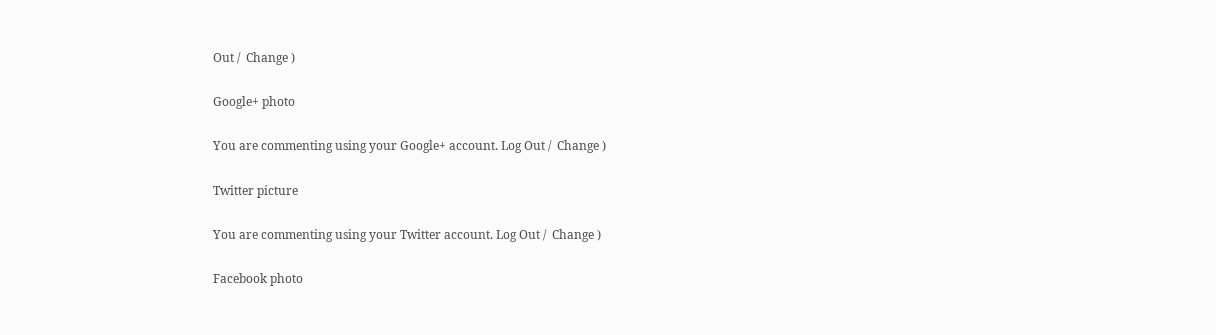Out /  Change )

Google+ photo

You are commenting using your Google+ account. Log Out /  Change )

Twitter picture

You are commenting using your Twitter account. Log Out /  Change )

Facebook photo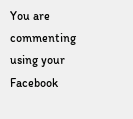You are commenting using your Facebook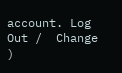account. Log Out /  Change )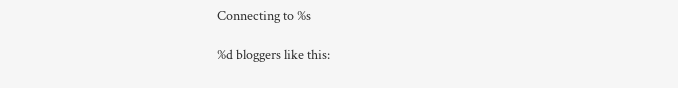Connecting to %s

%d bloggers like this: